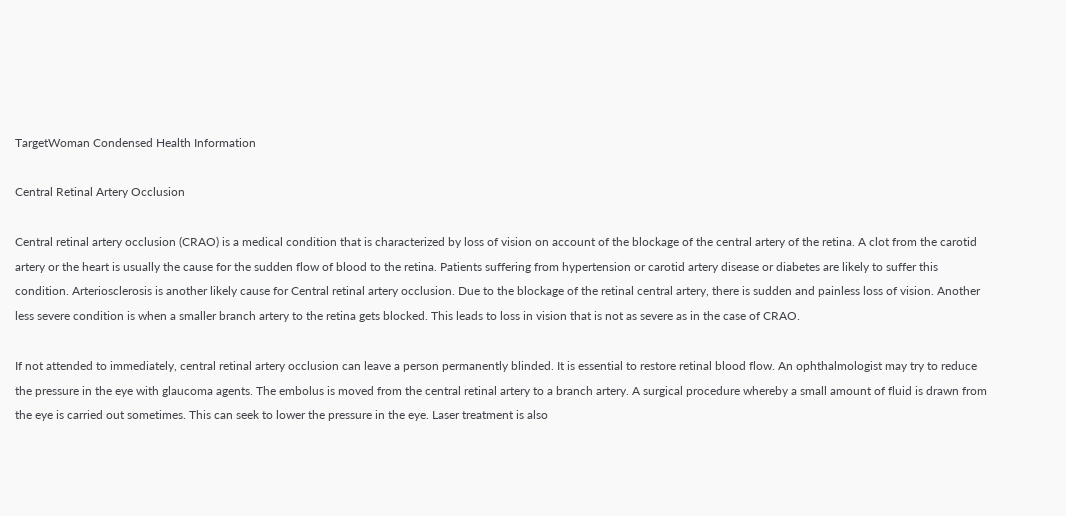TargetWoman Condensed Health Information

Central Retinal Artery Occlusion

Central retinal artery occlusion (CRAO) is a medical condition that is characterized by loss of vision on account of the blockage of the central artery of the retina. A clot from the carotid artery or the heart is usually the cause for the sudden flow of blood to the retina. Patients suffering from hypertension or carotid artery disease or diabetes are likely to suffer this condition. Arteriosclerosis is another likely cause for Central retinal artery occlusion. Due to the blockage of the retinal central artery, there is sudden and painless loss of vision. Another less severe condition is when a smaller branch artery to the retina gets blocked. This leads to loss in vision that is not as severe as in the case of CRAO.

If not attended to immediately, central retinal artery occlusion can leave a person permanently blinded. It is essential to restore retinal blood flow. An ophthalmologist may try to reduce the pressure in the eye with glaucoma agents. The embolus is moved from the central retinal artery to a branch artery. A surgical procedure whereby a small amount of fluid is drawn from the eye is carried out sometimes. This can seek to lower the pressure in the eye. Laser treatment is also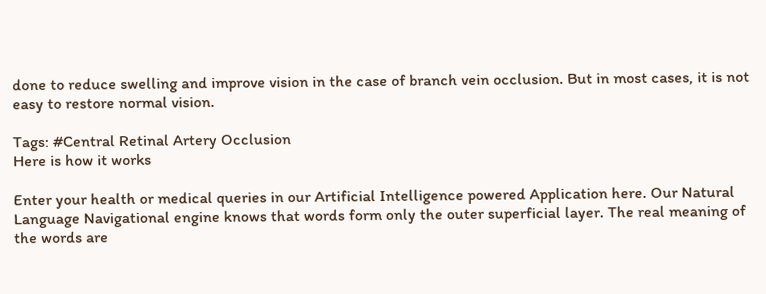done to reduce swelling and improve vision in the case of branch vein occlusion. But in most cases, it is not easy to restore normal vision.

Tags: #Central Retinal Artery Occlusion
Here is how it works

Enter your health or medical queries in our Artificial Intelligence powered Application here. Our Natural Language Navigational engine knows that words form only the outer superficial layer. The real meaning of the words are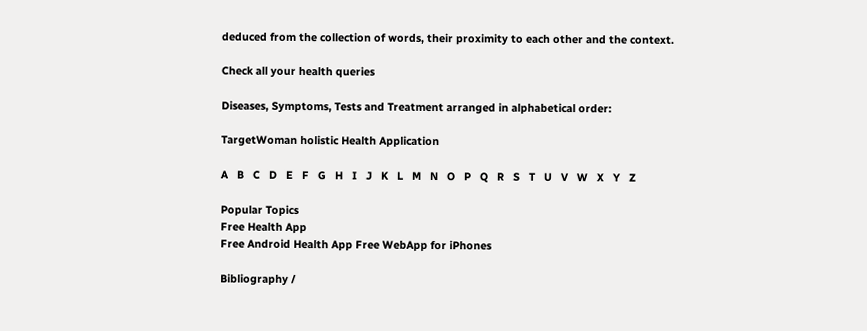deduced from the collection of words, their proximity to each other and the context.

Check all your health queries

Diseases, Symptoms, Tests and Treatment arranged in alphabetical order:

TargetWoman holistic Health Application

A   B   C   D   E   F   G   H   I   J   K   L   M   N   O   P   Q   R   S   T   U   V   W   X   Y   Z

Popular Topics
Free Health App
Free Android Health App Free WebApp for iPhones

Bibliography /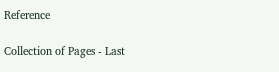Reference

Collection of Pages - Last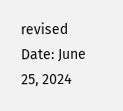revised Date: June 25, 2024